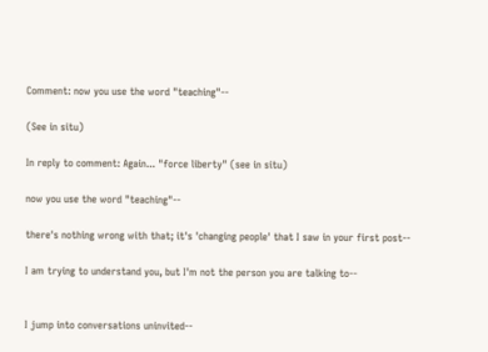Comment: now you use the word "teaching"--

(See in situ)

In reply to comment: Again... "force liberty" (see in situ)

now you use the word "teaching"--

there's nothing wrong with that; it's 'changing people' that I saw in your first post--

I am trying to understand you, but I'm not the person you are talking to--


I jump into conversations uninvited--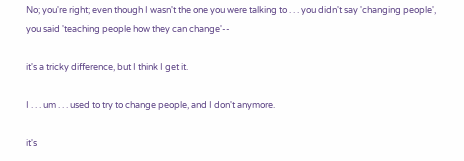No; you're right; even though I wasn't the one you were talking to . . . you didn't say 'changing people', you said 'teaching people how they can change'--

it's a tricky difference, but I think I get it.

I . . . um . . . used to try to change people, and I don't anymore.

it's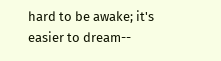hard to be awake; it's easier to dream--